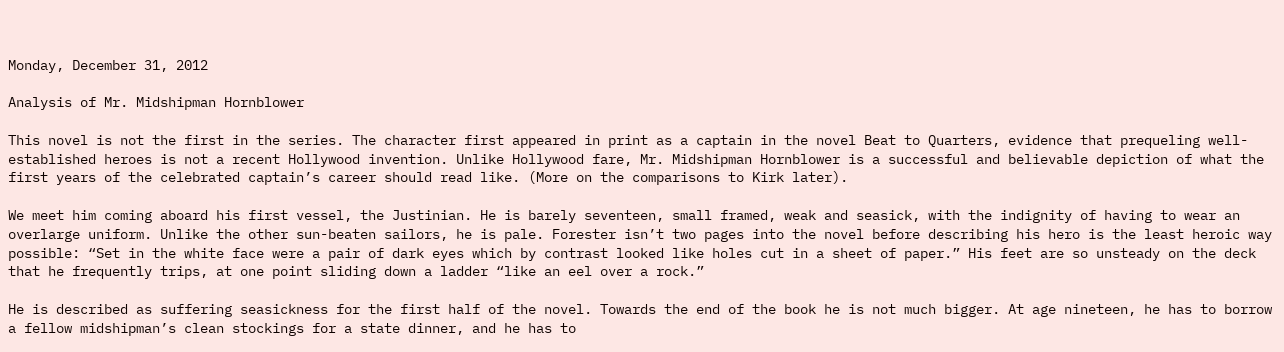Monday, December 31, 2012

Analysis of Mr. Midshipman Hornblower

This novel is not the first in the series. The character first appeared in print as a captain in the novel Beat to Quarters, evidence that prequeling well-established heroes is not a recent Hollywood invention. Unlike Hollywood fare, Mr. Midshipman Hornblower is a successful and believable depiction of what the first years of the celebrated captain’s career should read like. (More on the comparisons to Kirk later).

We meet him coming aboard his first vessel, the Justinian. He is barely seventeen, small framed, weak and seasick, with the indignity of having to wear an overlarge uniform. Unlike the other sun-beaten sailors, he is pale. Forester isn’t two pages into the novel before describing his hero is the least heroic way possible: “Set in the white face were a pair of dark eyes which by contrast looked like holes cut in a sheet of paper.” His feet are so unsteady on the deck that he frequently trips, at one point sliding down a ladder “like an eel over a rock.”

He is described as suffering seasickness for the first half of the novel. Towards the end of the book he is not much bigger. At age nineteen, he has to borrow a fellow midshipman’s clean stockings for a state dinner, and he has to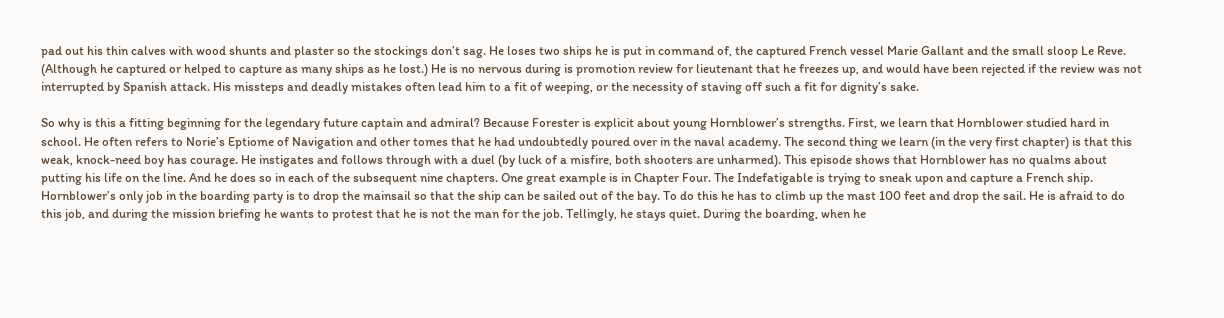pad out his thin calves with wood shunts and plaster so the stockings don’t sag. He loses two ships he is put in command of, the captured French vessel Marie Gallant and the small sloop Le Reve. (Although he captured or helped to capture as many ships as he lost.) He is no nervous during is promotion review for lieutenant that he freezes up, and would have been rejected if the review was not interrupted by Spanish attack. His missteps and deadly mistakes often lead him to a fit of weeping, or the necessity of staving off such a fit for dignity’s sake.

So why is this a fitting beginning for the legendary future captain and admiral? Because Forester is explicit about young Hornblower’s strengths. First, we learn that Hornblower studied hard in school. He often refers to Norie’s Eptiome of Navigation and other tomes that he had undoubtedly poured over in the naval academy. The second thing we learn (in the very first chapter) is that this weak, knock-need boy has courage. He instigates and follows through with a duel (by luck of a misfire, both shooters are unharmed). This episode shows that Hornblower has no qualms about putting his life on the line. And he does so in each of the subsequent nine chapters. One great example is in Chapter Four. The Indefatigable is trying to sneak upon and capture a French ship. Hornblower’s only job in the boarding party is to drop the mainsail so that the ship can be sailed out of the bay. To do this he has to climb up the mast 100 feet and drop the sail. He is afraid to do this job, and during the mission briefing he wants to protest that he is not the man for the job. Tellingly, he stays quiet. During the boarding, when he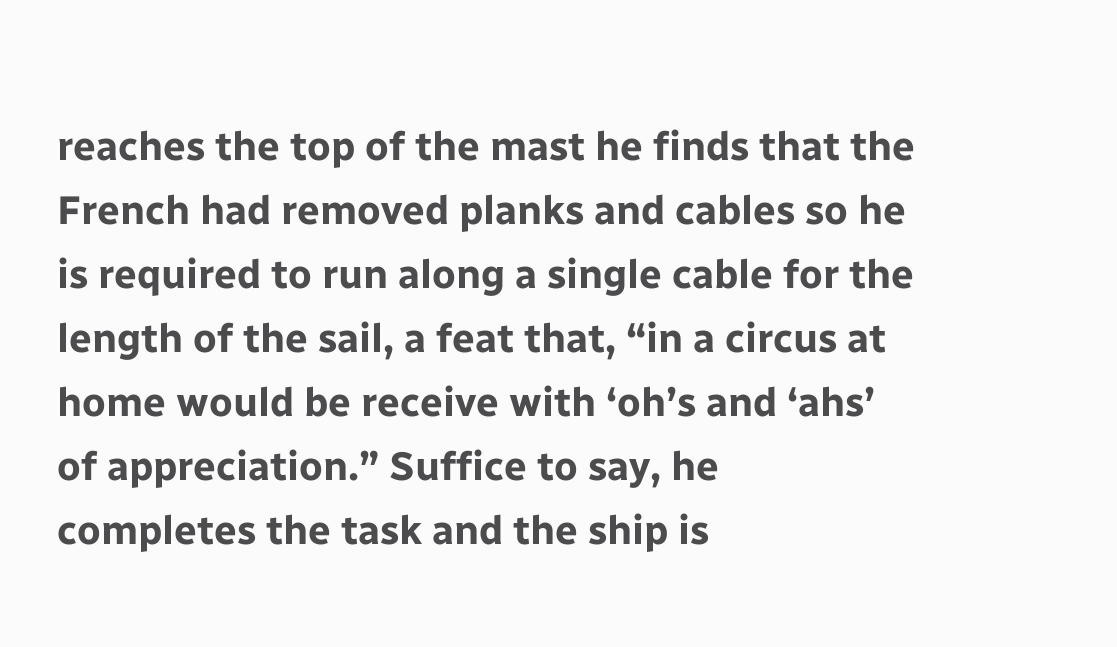reaches the top of the mast he finds that the French had removed planks and cables so he is required to run along a single cable for the length of the sail, a feat that, “in a circus at home would be receive with ‘oh’s and ‘ahs’ of appreciation.” Suffice to say, he completes the task and the ship is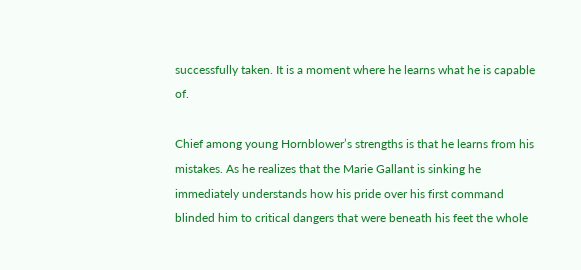successfully taken. It is a moment where he learns what he is capable of.

Chief among young Hornblower’s strengths is that he learns from his mistakes. As he realizes that the Marie Gallant is sinking he immediately understands how his pride over his first command blinded him to critical dangers that were beneath his feet the whole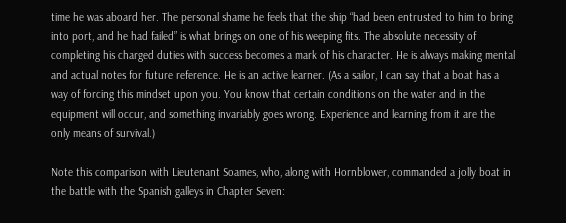time he was aboard her. The personal shame he feels that the ship “had been entrusted to him to bring into port, and he had failed” is what brings on one of his weeping fits. The absolute necessity of completing his charged duties with success becomes a mark of his character. He is always making mental and actual notes for future reference. He is an active learner. (As a sailor, I can say that a boat has a way of forcing this mindset upon you. You know that certain conditions on the water and in the equipment will occur, and something invariably goes wrong. Experience and learning from it are the only means of survival.)

Note this comparison with Lieutenant Soames, who, along with Hornblower, commanded a jolly boat in the battle with the Spanish galleys in Chapter Seven: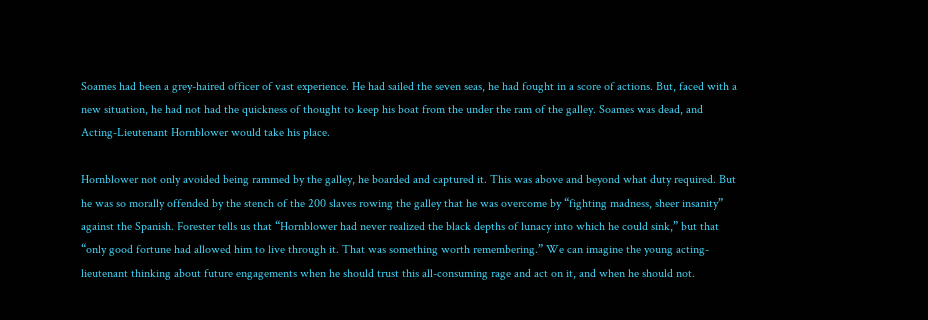Soames had been a grey-haired officer of vast experience. He had sailed the seven seas, he had fought in a score of actions. But, faced with a new situation, he had not had the quickness of thought to keep his boat from the under the ram of the galley. Soames was dead, and Acting-Lieutenant Hornblower would take his place.

Hornblower not only avoided being rammed by the galley, he boarded and captured it. This was above and beyond what duty required. But he was so morally offended by the stench of the 200 slaves rowing the galley that he was overcome by “fighting madness, sheer insanity” against the Spanish. Forester tells us that “Hornblower had never realized the black depths of lunacy into which he could sink,” but that “only good fortune had allowed him to live through it. That was something worth remembering.” We can imagine the young acting-lieutenant thinking about future engagements when he should trust this all-consuming rage and act on it, and when he should not.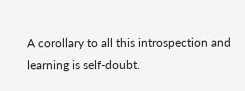A corollary to all this introspection and learning is self-doubt.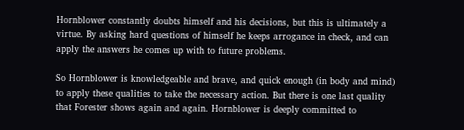Hornblower constantly doubts himself and his decisions, but this is ultimately a virtue. By asking hard questions of himself he keeps arrogance in check, and can apply the answers he comes up with to future problems.

So Hornblower is knowledgeable and brave, and quick enough (in body and mind) to apply these qualities to take the necessary action. But there is one last quality that Forester shows again and again. Hornblower is deeply committed to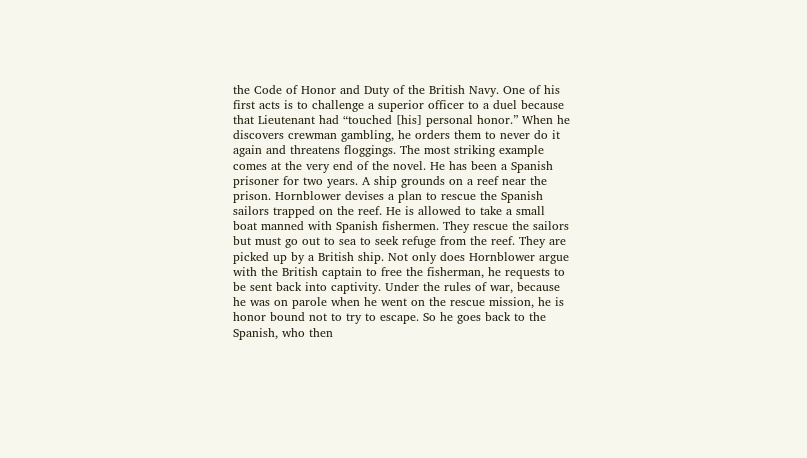the Code of Honor and Duty of the British Navy. One of his first acts is to challenge a superior officer to a duel because that Lieutenant had “touched [his] personal honor.” When he discovers crewman gambling, he orders them to never do it again and threatens floggings. The most striking example comes at the very end of the novel. He has been a Spanish prisoner for two years. A ship grounds on a reef near the prison. Hornblower devises a plan to rescue the Spanish sailors trapped on the reef. He is allowed to take a small boat manned with Spanish fishermen. They rescue the sailors but must go out to sea to seek refuge from the reef. They are picked up by a British ship. Not only does Hornblower argue with the British captain to free the fisherman, he requests to be sent back into captivity. Under the rules of war, because he was on parole when he went on the rescue mission, he is honor bound not to try to escape. So he goes back to the Spanish, who then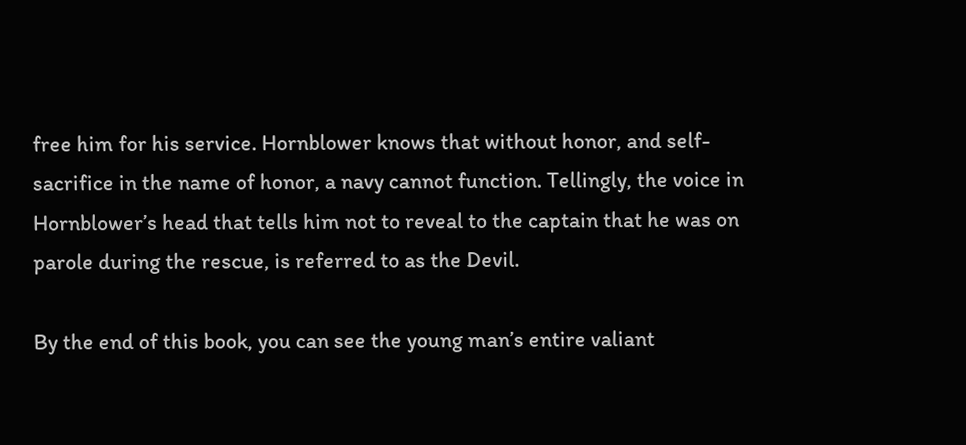free him for his service. Hornblower knows that without honor, and self-sacrifice in the name of honor, a navy cannot function. Tellingly, the voice in Hornblower’s head that tells him not to reveal to the captain that he was on parole during the rescue, is referred to as the Devil.

By the end of this book, you can see the young man’s entire valiant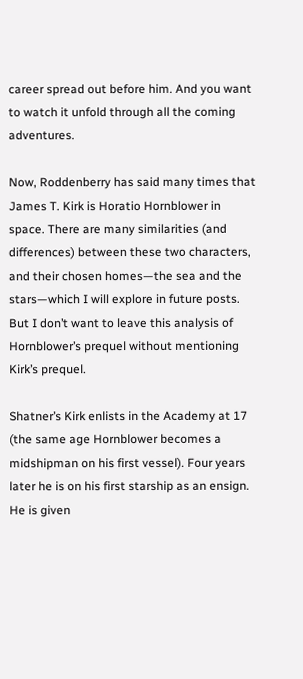career spread out before him. And you want to watch it unfold through all the coming adventures.

Now, Roddenberry has said many times that James T. Kirk is Horatio Hornblower in space. There are many similarities (and differences) between these two characters, and their chosen homes—the sea and the stars—which I will explore in future posts. But I don’t want to leave this analysis of Hornblower’s prequel without mentioning Kirk’s prequel.

Shatner’s Kirk enlists in the Academy at 17 (the same age Hornblower becomes a midshipman on his first vessel). Four years later he is on his first starship as an ensign. He is given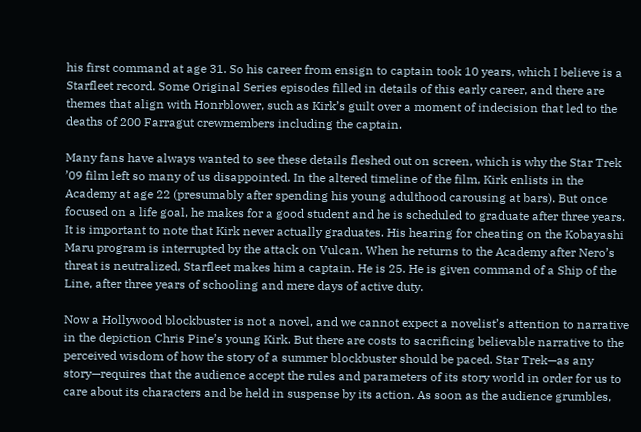his first command at age 31. So his career from ensign to captain took 10 years, which I believe is a Starfleet record. Some Original Series episodes filled in details of this early career, and there are themes that align with Honrblower, such as Kirk’s guilt over a moment of indecision that led to the deaths of 200 Farragut crewmembers including the captain.

Many fans have always wanted to see these details fleshed out on screen, which is why the Star Trek ’09 film left so many of us disappointed. In the altered timeline of the film, Kirk enlists in the Academy at age 22 (presumably after spending his young adulthood carousing at bars). But once focused on a life goal, he makes for a good student and he is scheduled to graduate after three years. It is important to note that Kirk never actually graduates. His hearing for cheating on the Kobayashi Maru program is interrupted by the attack on Vulcan. When he returns to the Academy after Nero’s threat is neutralized, Starfleet makes him a captain. He is 25. He is given command of a Ship of the Line, after three years of schooling and mere days of active duty.

Now a Hollywood blockbuster is not a novel, and we cannot expect a novelist’s attention to narrative in the depiction Chris Pine’s young Kirk. But there are costs to sacrificing believable narrative to the perceived wisdom of how the story of a summer blockbuster should be paced. Star Trek—as any story—requires that the audience accept the rules and parameters of its story world in order for us to care about its characters and be held in suspense by its action. As soon as the audience grumbles,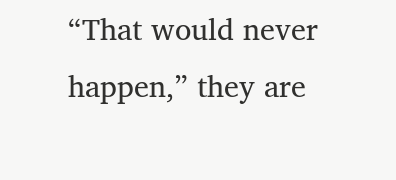“That would never happen,” they are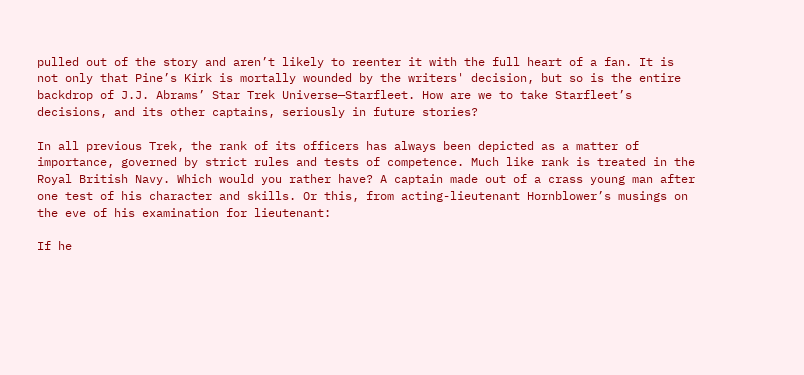pulled out of the story and aren’t likely to reenter it with the full heart of a fan. It is not only that Pine’s Kirk is mortally wounded by the writers' decision, but so is the entire backdrop of J.J. Abrams’ Star Trek Universe—Starfleet. How are we to take Starfleet’s decisions, and its other captains, seriously in future stories?

In all previous Trek, the rank of its officers has always been depicted as a matter of importance, governed by strict rules and tests of competence. Much like rank is treated in the Royal British Navy. Which would you rather have? A captain made out of a crass young man after one test of his character and skills. Or this, from acting-lieutenant Hornblower’s musings on the eve of his examination for lieutenant:

If he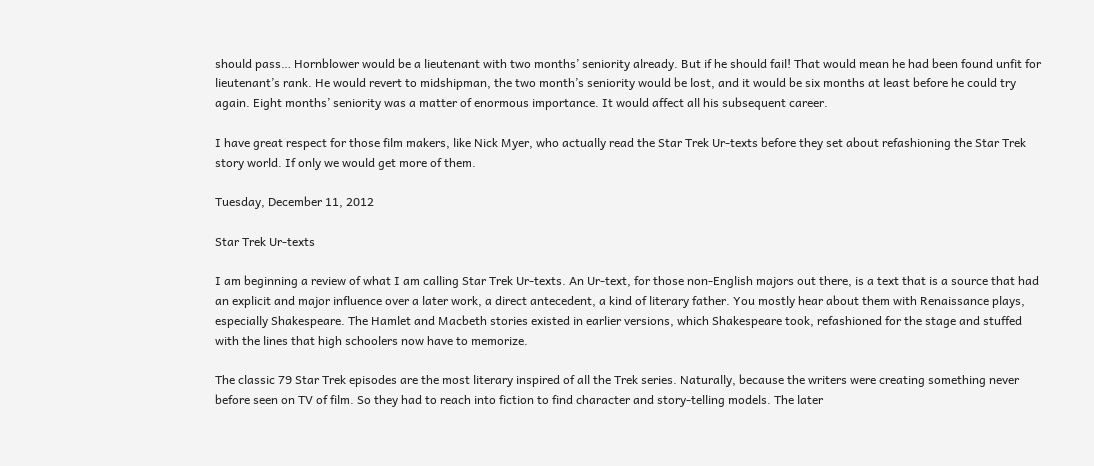should pass… Hornblower would be a lieutenant with two months’ seniority already. But if he should fail! That would mean he had been found unfit for lieutenant’s rank. He would revert to midshipman, the two month’s seniority would be lost, and it would be six months at least before he could try again. Eight months’ seniority was a matter of enormous importance. It would affect all his subsequent career.

I have great respect for those film makers, like Nick Myer, who actually read the Star Trek Ur-texts before they set about refashioning the Star Trek story world. If only we would get more of them.

Tuesday, December 11, 2012

Star Trek Ur-texts

I am beginning a review of what I am calling Star Trek Ur-texts. An Ur-text, for those non-English majors out there, is a text that is a source that had an explicit and major influence over a later work, a direct antecedent, a kind of literary father. You mostly hear about them with Renaissance plays, especially Shakespeare. The Hamlet and Macbeth stories existed in earlier versions, which Shakespeare took, refashioned for the stage and stuffed with the lines that high schoolers now have to memorize.

The classic 79 Star Trek episodes are the most literary inspired of all the Trek series. Naturally, because the writers were creating something never before seen on TV of film. So they had to reach into fiction to find character and story-telling models. The later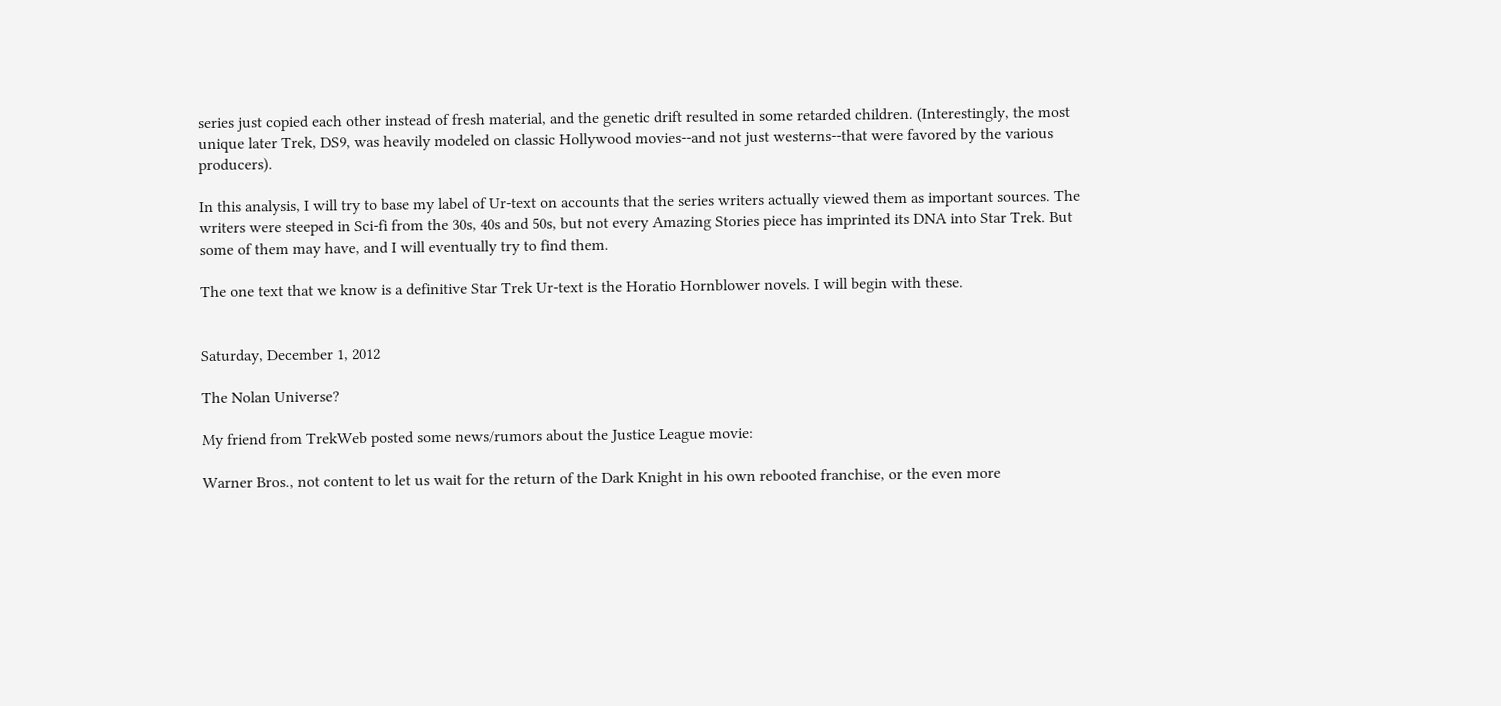series just copied each other instead of fresh material, and the genetic drift resulted in some retarded children. (Interestingly, the most unique later Trek, DS9, was heavily modeled on classic Hollywood movies--and not just westerns--that were favored by the various producers).

In this analysis, I will try to base my label of Ur-text on accounts that the series writers actually viewed them as important sources. The writers were steeped in Sci-fi from the 30s, 40s and 50s, but not every Amazing Stories piece has imprinted its DNA into Star Trek. But some of them may have, and I will eventually try to find them.

The one text that we know is a definitive Star Trek Ur-text is the Horatio Hornblower novels. I will begin with these.


Saturday, December 1, 2012

The Nolan Universe?

My friend from TrekWeb posted some news/rumors about the Justice League movie:

Warner Bros., not content to let us wait for the return of the Dark Knight in his own rebooted franchise, or the even more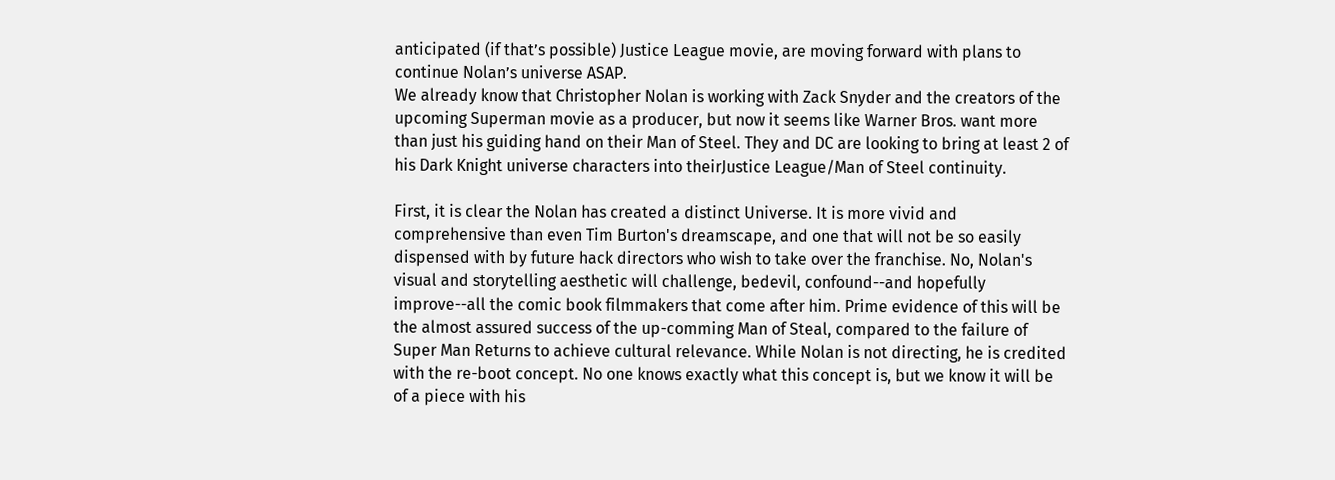anticipated (if that’s possible) Justice League movie, are moving forward with plans to continue Nolan’s universe ASAP.
We already know that Christopher Nolan is working with Zack Snyder and the creators of the upcoming Superman movie as a producer, but now it seems like Warner Bros. want more than just his guiding hand on their Man of Steel. They and DC are looking to bring at least 2 of his Dark Knight universe characters into theirJustice League/Man of Steel continuity.

First, it is clear the Nolan has created a distinct Universe. It is more vivid and comprehensive than even Tim Burton's dreamscape, and one that will not be so easily dispensed with by future hack directors who wish to take over the franchise. No, Nolan's visual and storytelling aesthetic will challenge, bedevil, confound--and hopefully improve--all the comic book filmmakers that come after him. Prime evidence of this will be the almost assured success of the up-comming Man of Steal, compared to the failure of Super Man Returns to achieve cultural relevance. While Nolan is not directing, he is credited with the re-boot concept. No one knows exactly what this concept is, but we know it will be of a piece with his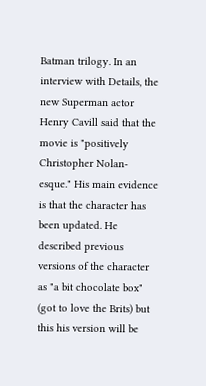Batman trilogy. In an interview with Details, the new Superman actor Henry Cavill said that the movie is "positively Christopher Nolan-esque." His main evidence is that the character has been updated. He described previous versions of the character as "a bit chocolate box" (got to love the Brits) but this his version will be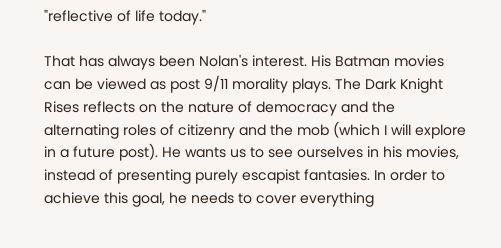"reflective of life today."

That has always been Nolan's interest. His Batman movies can be viewed as post 9/11 morality plays. The Dark Knight Rises reflects on the nature of democracy and the alternating roles of citizenry and the mob (which I will explore in a future post). He wants us to see ourselves in his movies, instead of presenting purely escapist fantasies. In order to achieve this goal, he needs to cover everything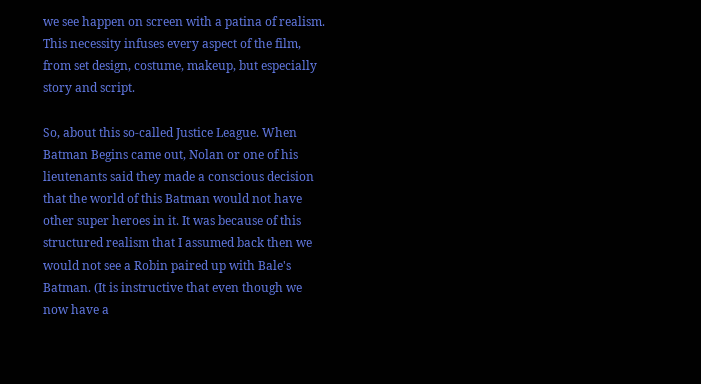we see happen on screen with a patina of realism. This necessity infuses every aspect of the film, from set design, costume, makeup, but especially story and script.

So, about this so-called Justice League. When Batman Begins came out, Nolan or one of his lieutenants said they made a conscious decision that the world of this Batman would not have other super heroes in it. It was because of this structured realism that I assumed back then we would not see a Robin paired up with Bale's Batman. (It is instructive that even though we now have a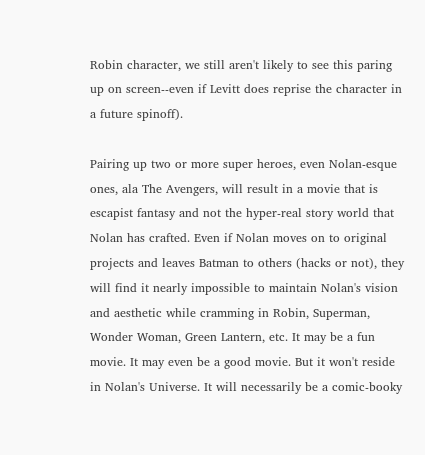Robin character, we still aren't likely to see this paring up on screen--even if Levitt does reprise the character in a future spinoff).

Pairing up two or more super heroes, even Nolan-esque ones, ala The Avengers, will result in a movie that is escapist fantasy and not the hyper-real story world that Nolan has crafted. Even if Nolan moves on to original projects and leaves Batman to others (hacks or not), they will find it nearly impossible to maintain Nolan's vision and aesthetic while cramming in Robin, Superman, Wonder Woman, Green Lantern, etc. It may be a fun movie. It may even be a good movie. But it won't reside in Nolan's Universe. It will necessarily be a comic-booky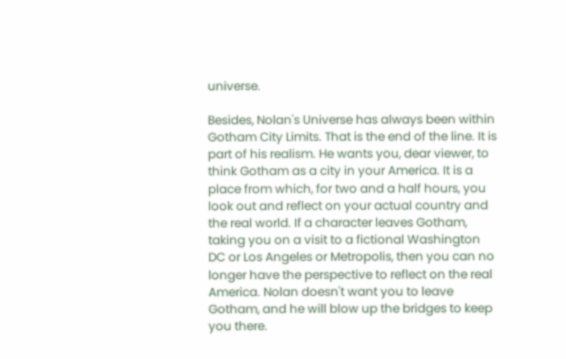universe.

Besides, Nolan's Universe has always been within Gotham City Limits. That is the end of the line. It is part of his realism. He wants you, dear viewer, to think Gotham as a city in your America. It is a place from which, for two and a half hours, you look out and reflect on your actual country and the real world. If a character leaves Gotham, taking you on a visit to a fictional Washington DC or Los Angeles or Metropolis, then you can no longer have the perspective to reflect on the real America. Nolan doesn't want you to leave Gotham, and he will blow up the bridges to keep you there.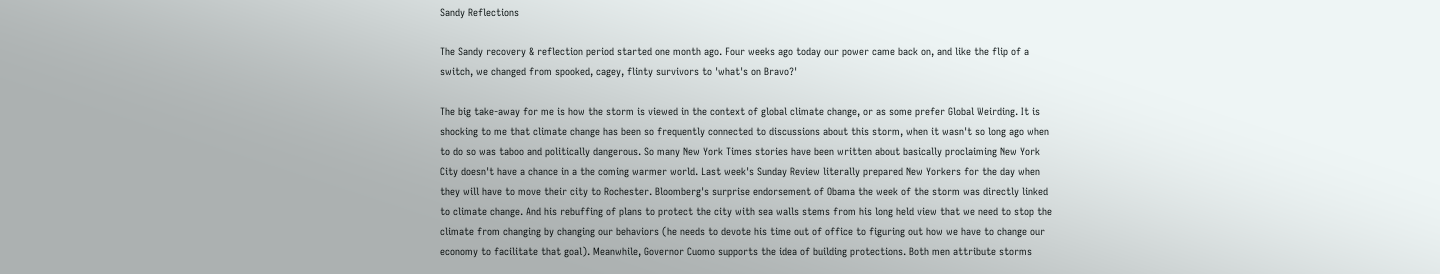Sandy Reflections

The Sandy recovery & reflection period started one month ago. Four weeks ago today our power came back on, and like the flip of a switch, we changed from spooked, cagey, flinty survivors to 'what's on Bravo?'

The big take-away for me is how the storm is viewed in the context of global climate change, or as some prefer Global Weirding. It is shocking to me that climate change has been so frequently connected to discussions about this storm, when it wasn't so long ago when to do so was taboo and politically dangerous. So many New York Times stories have been written about basically proclaiming New York City doesn't have a chance in a the coming warmer world. Last week's Sunday Review literally prepared New Yorkers for the day when they will have to move their city to Rochester. Bloomberg's surprise endorsement of Obama the week of the storm was directly linked to climate change. And his rebuffing of plans to protect the city with sea walls stems from his long held view that we need to stop the climate from changing by changing our behaviors (he needs to devote his time out of office to figuring out how we have to change our economy to facilitate that goal). Meanwhile, Governor Cuomo supports the idea of building protections. Both men attribute storms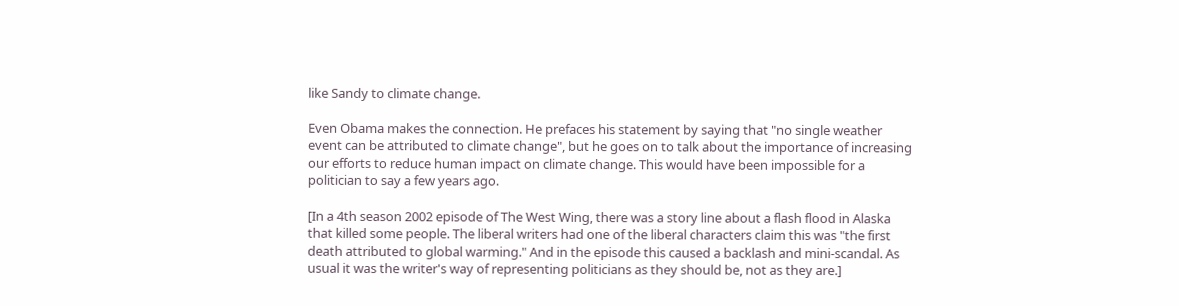like Sandy to climate change.

Even Obama makes the connection. He prefaces his statement by saying that "no single weather event can be attributed to climate change", but he goes on to talk about the importance of increasing our efforts to reduce human impact on climate change. This would have been impossible for a politician to say a few years ago.

[In a 4th season 2002 episode of The West Wing, there was a story line about a flash flood in Alaska that killed some people. The liberal writers had one of the liberal characters claim this was "the first death attributed to global warming." And in the episode this caused a backlash and mini-scandal. As usual it was the writer's way of representing politicians as they should be, not as they are.]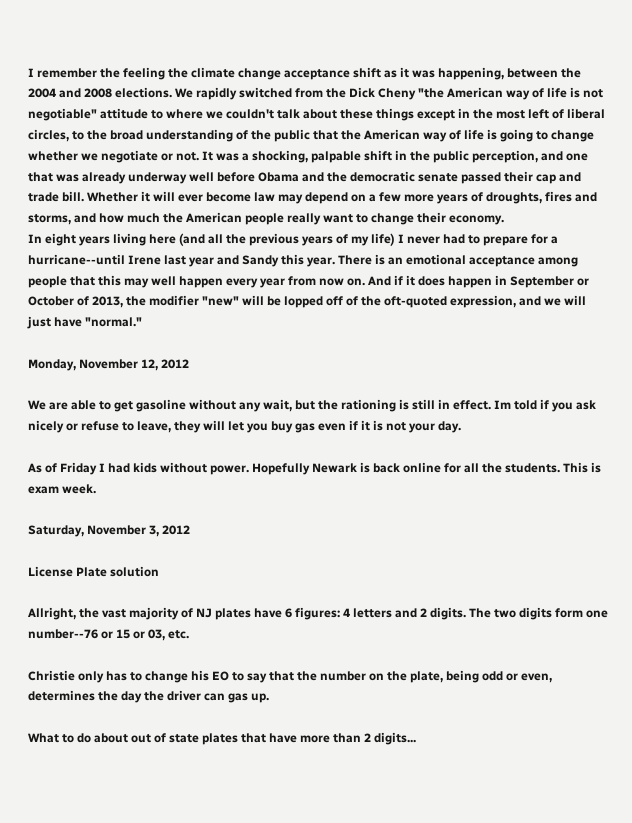I remember the feeling the climate change acceptance shift as it was happening, between the 2004 and 2008 elections. We rapidly switched from the Dick Cheny "the American way of life is not negotiable" attitude to where we couldn't talk about these things except in the most left of liberal circles, to the broad understanding of the public that the American way of life is going to change whether we negotiate or not. It was a shocking, palpable shift in the public perception, and one that was already underway well before Obama and the democratic senate passed their cap and trade bill. Whether it will ever become law may depend on a few more years of droughts, fires and storms, and how much the American people really want to change their economy.
In eight years living here (and all the previous years of my life) I never had to prepare for a hurricane--until Irene last year and Sandy this year. There is an emotional acceptance among people that this may well happen every year from now on. And if it does happen in September or October of 2013, the modifier "new" will be lopped off of the oft-quoted expression, and we will just have "normal."

Monday, November 12, 2012

We are able to get gasoline without any wait, but the rationing is still in effect. Im told if you ask nicely or refuse to leave, they will let you buy gas even if it is not your day.

As of Friday I had kids without power. Hopefully Newark is back online for all the students. This is exam week.

Saturday, November 3, 2012

License Plate solution

Allright, the vast majority of NJ plates have 6 figures: 4 letters and 2 digits. The two digits form one number--76 or 15 or 03, etc.

Christie only has to change his EO to say that the number on the plate, being odd or even, determines the day the driver can gas up.

What to do about out of state plates that have more than 2 digits...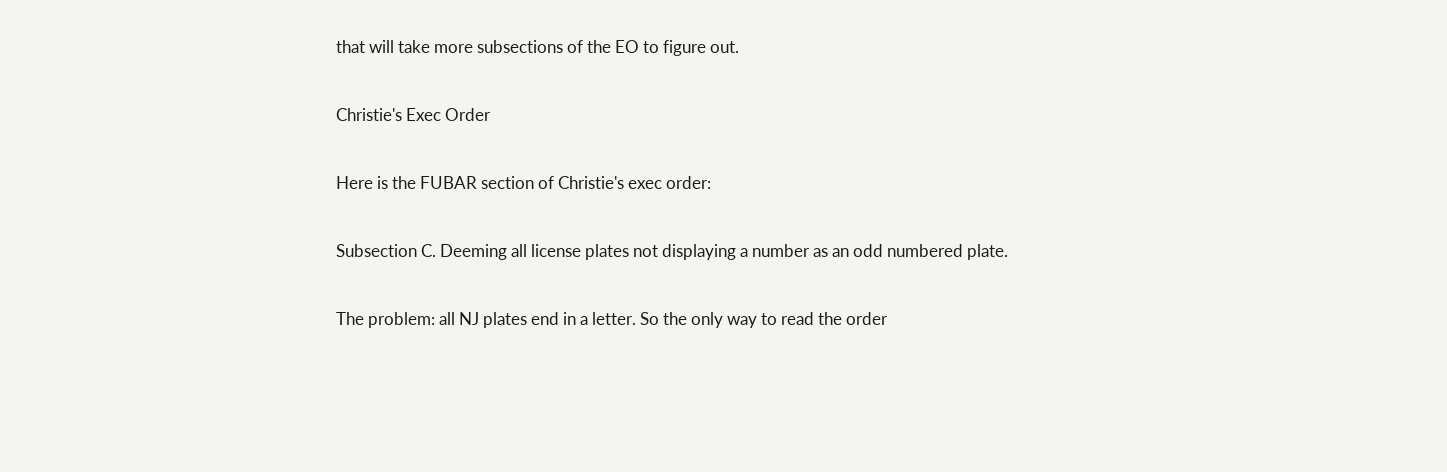that will take more subsections of the EO to figure out.

Christie's Exec Order

Here is the FUBAR section of Christie's exec order:

Subsection C. Deeming all license plates not displaying a number as an odd numbered plate.

The problem: all NJ plates end in a letter. So the only way to read the order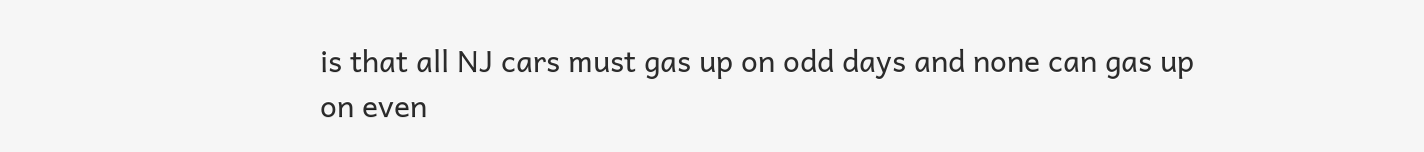is that all NJ cars must gas up on odd days and none can gas up on even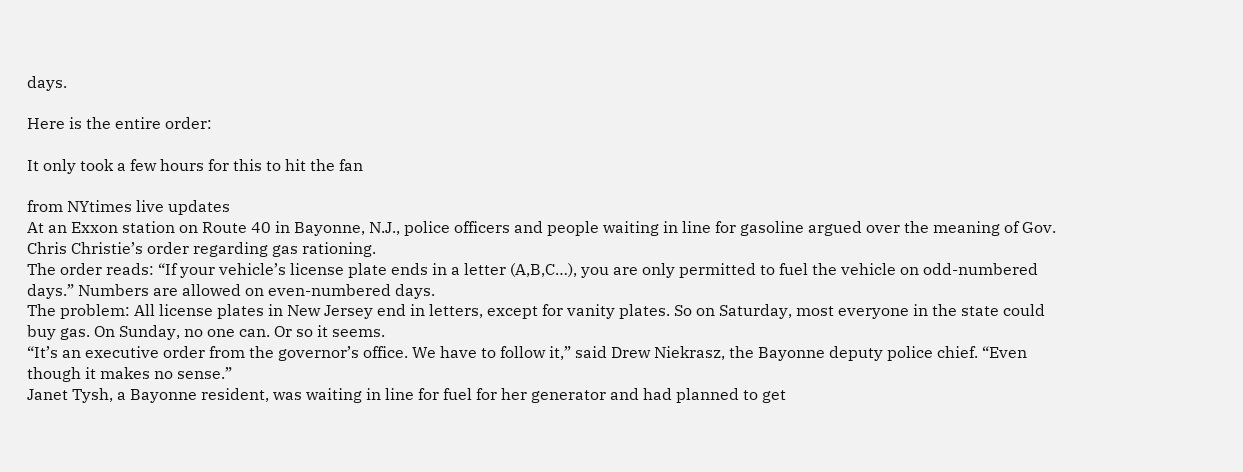days.

Here is the entire order:

It only took a few hours for this to hit the fan

from NYtimes live updates
At an Exxon station on Route 40 in Bayonne, N.J., police officers and people waiting in line for gasoline argued over the meaning of Gov. Chris Christie’s order regarding gas rationing.
The order reads: “If your vehicle’s license plate ends in a letter (A,B,C…), you are only permitted to fuel the vehicle on odd-numbered days.” Numbers are allowed on even-numbered days.
The problem: All license plates in New Jersey end in letters, except for vanity plates. So on Saturday, most everyone in the state could buy gas. On Sunday, no one can. Or so it seems.
“It’s an executive order from the governor’s office. We have to follow it,” said Drew Niekrasz, the Bayonne deputy police chief. “Even though it makes no sense.”
Janet Tysh, a Bayonne resident, was waiting in line for fuel for her generator and had planned to get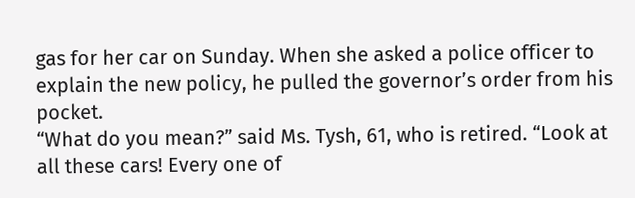gas for her car on Sunday. When she asked a police officer to explain the new policy, he pulled the governor’s order from his pocket.
“What do you mean?” said Ms. Tysh, 61, who is retired. “Look at all these cars! Every one of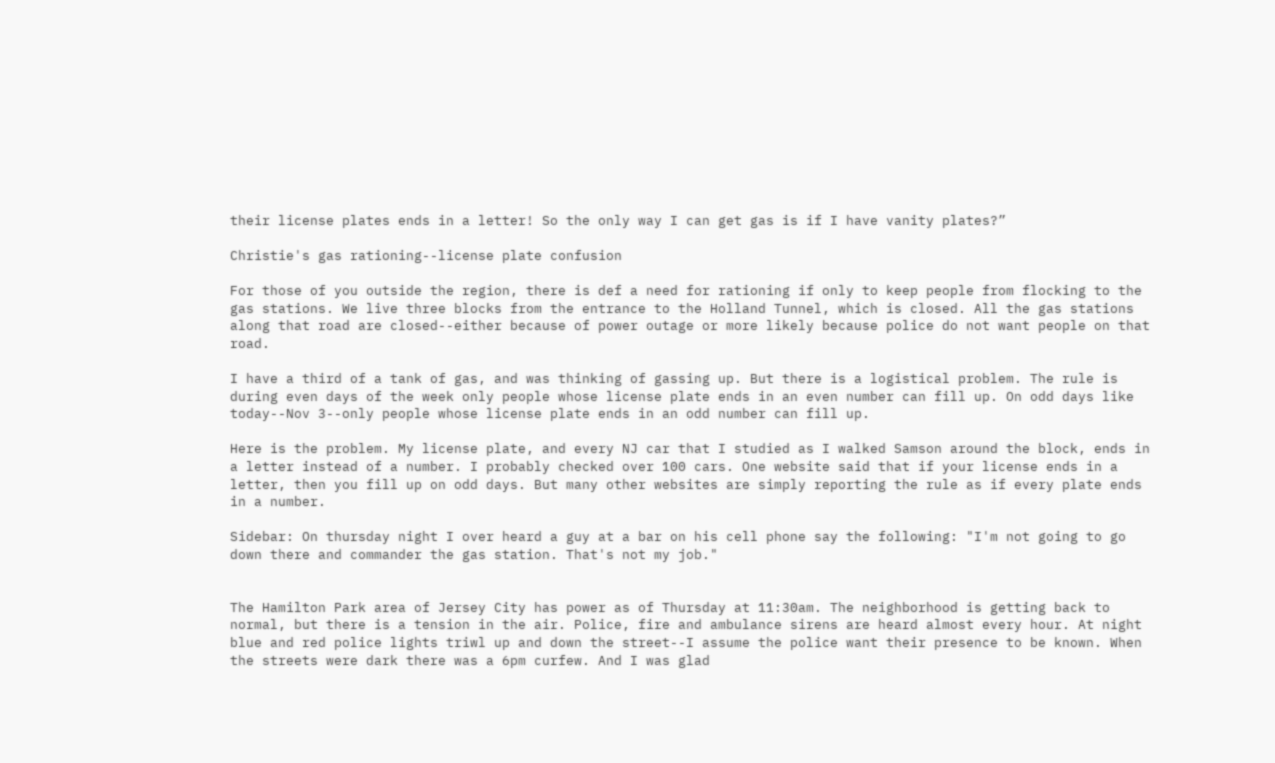their license plates ends in a letter! So the only way I can get gas is if I have vanity plates?”

Christie's gas rationing--license plate confusion

For those of you outside the region, there is def a need for rationing if only to keep people from flocking to the gas stations. We live three blocks from the entrance to the Holland Tunnel, which is closed. All the gas stations along that road are closed--either because of power outage or more likely because police do not want people on that road.

I have a third of a tank of gas, and was thinking of gassing up. But there is a logistical problem. The rule is during even days of the week only people whose license plate ends in an even number can fill up. On odd days like today--Nov 3--only people whose license plate ends in an odd number can fill up.

Here is the problem. My license plate, and every NJ car that I studied as I walked Samson around the block, ends in a letter instead of a number. I probably checked over 100 cars. One website said that if your license ends in a letter, then you fill up on odd days. But many other websites are simply reporting the rule as if every plate ends in a number.

Sidebar: On thursday night I over heard a guy at a bar on his cell phone say the following: "I'm not going to go down there and commander the gas station. That's not my job."


The Hamilton Park area of Jersey City has power as of Thursday at 11:30am. The neighborhood is getting back to normal, but there is a tension in the air. Police, fire and ambulance sirens are heard almost every hour. At night blue and red police lights triwl up and down the street--I assume the police want their presence to be known. When the streets were dark there was a 6pm curfew. And I was glad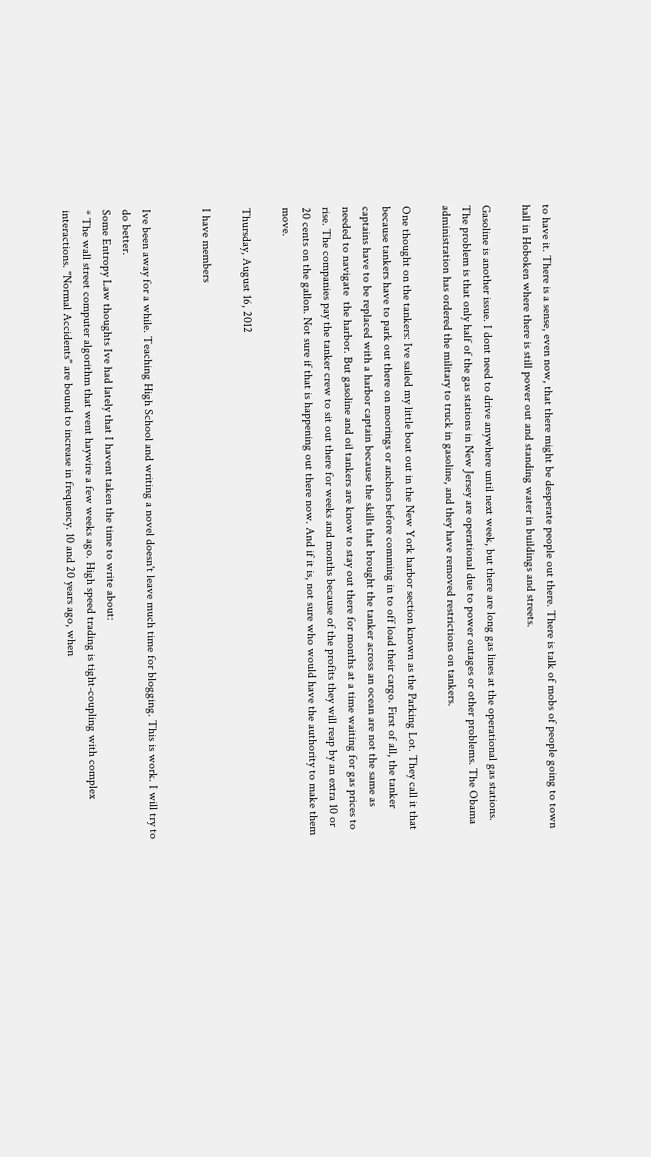to have it. There is a sense, even now, that there might be desperate people out there. There is talk of mobs of people going to town hall in Hoboken where there is still power out and standing water in buildings and streets.

Gasoline is another issue. I dont need to drive anywhere until next week, but there are long gas lines at the operational gas stations. The problem is that only half of the gas stations in New Jersey are operational due to power outages or other problems. The Obama administration has ordered the military to truck in gasoline, and they have removed restrictions on tankers.

One thought on the tankers: Ive sailed my little boat out in the New York harbor section known as the Parking Lot. They call it that because tankers have to park out there on moorings or anchors before comming in to off load their cargo. First of all, the tanker captains have to be replaced with a harbor captain because the skills that brought the tanker across an ocean are not the same as needed to navigate  the harbor. But gasoline and oil tankers are know to stay out there for months at a time waiting for gas prices to rise. The companies pay the tanker crew to sit out there for weeks and months because of the profits they will reap by an extra 10 or 20 cents on the gallon. Not sure if that is happening out there now. And if it is, not sure who would have the authority to make them move.

Thursday, August 16, 2012

I have members


Ive been away for a while. Teaching High School and writing a novel doesn't leave much time for blogging. This is work. I will try to do better.
Some Entropy Law thoughts Ive had lately that I havent taken the time to write about:
* The wall street computer algorithm that went haywire a few weeks ago. High speed trading is tight-coupling with complex interactions. "Normal Accidents" are bound to increase in frequency. 10 and 20 years ago, when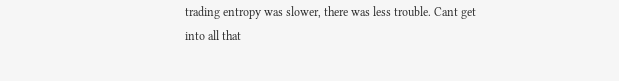trading entropy was slower, there was less trouble. Cant get into all that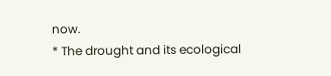now.
* The drought and its ecological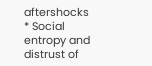aftershocks
* Social entropy and distrust of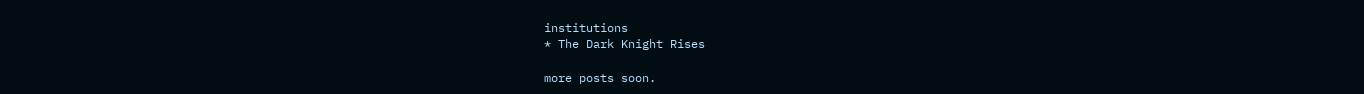institutions
* The Dark Knight Rises

more posts soon.